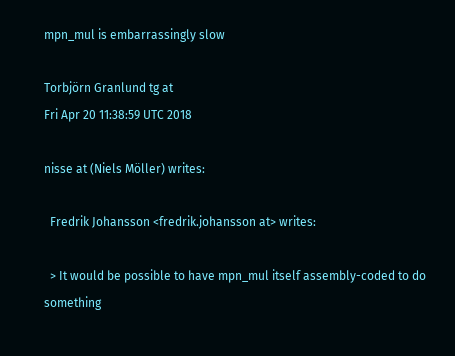mpn_mul is embarrassingly slow

Torbjörn Granlund tg at
Fri Apr 20 11:38:59 UTC 2018

nisse at (Niels Möller) writes:

  Fredrik Johansson <fredrik.johansson at> writes:

  > It would be possible to have mpn_mul itself assembly-coded to do something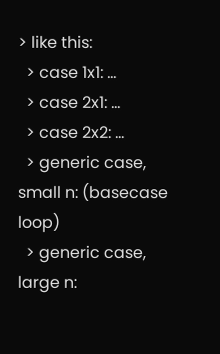> like this:
  > case 1x1: ...
  > case 2x1: ...
  > case 2x2: ...
  > generic case, small n: (basecase loop)
  > generic case, large n: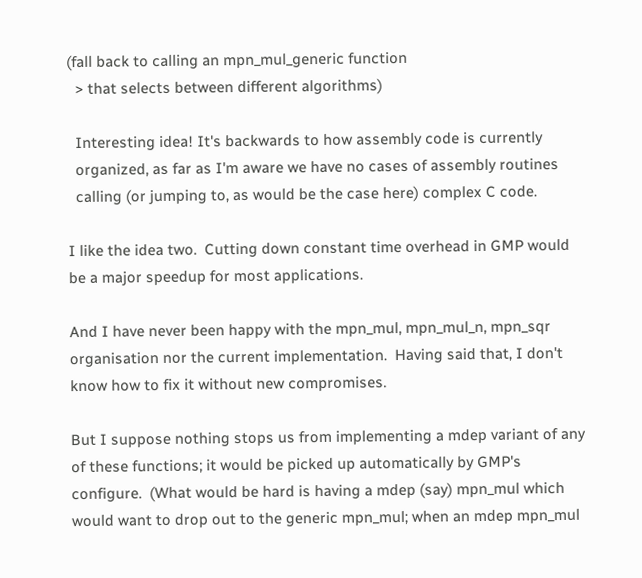(fall back to calling an mpn_mul_generic function
  > that selects between different algorithms)

  Interesting idea! It's backwards to how assembly code is currently
  organized, as far as I'm aware we have no cases of assembly routines
  calling (or jumping to, as would be the case here) complex C code.

I like the idea two.  Cutting down constant time overhead in GMP would
be a major speedup for most applications.

And I have never been happy with the mpn_mul, mpn_mul_n, mpn_sqr
organisation nor the current implementation.  Having said that, I don't
know how to fix it without new compromises.

But I suppose nothing stops us from implementing a mdep variant of any
of these functions; it would be picked up automatically by GMP's
configure.  (What would be hard is having a mdep (say) mpn_mul which
would want to drop out to the generic mpn_mul; when an mdep mpn_mul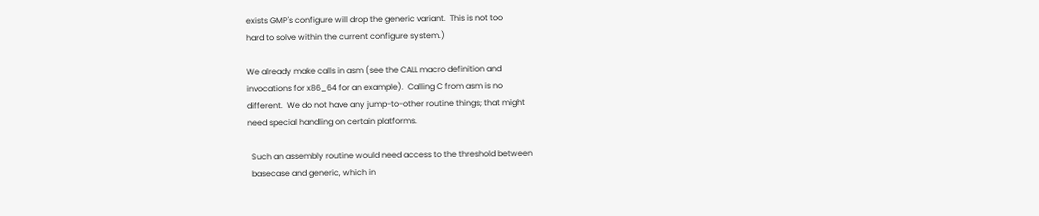exists GMP's configure will drop the generic variant.  This is not too
hard to solve within the current configure system.)

We already make calls in asm (see the CALL macro definition and
invocations for x86_64 for an example).  Calling C from asm is no
different.  We do not have any jump-to-other routine things; that might
need special handling on certain platforms.

  Such an assembly routine would need access to the threshold between
  basecase and generic, which in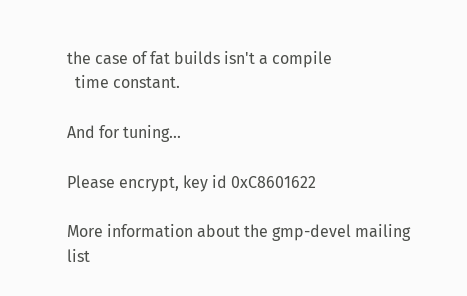the case of fat builds isn't a compile
  time constant.

And for tuning...

Please encrypt, key id 0xC8601622

More information about the gmp-devel mailing list